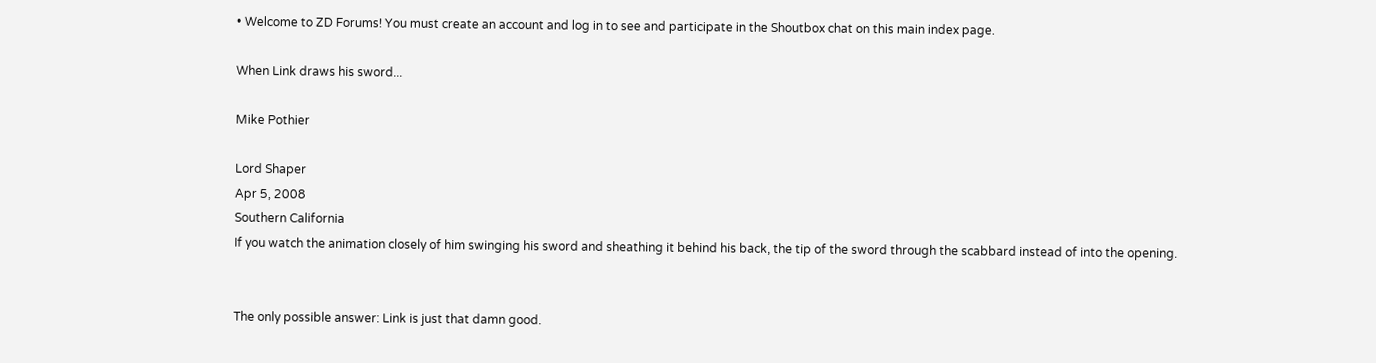• Welcome to ZD Forums! You must create an account and log in to see and participate in the Shoutbox chat on this main index page.

When Link draws his sword...

Mike Pothier

Lord Shaper
Apr 5, 2008
Southern California
If you watch the animation closely of him swinging his sword and sheathing it behind his back, the tip of the sword through the scabbard instead of into the opening.


The only possible answer: Link is just that damn good.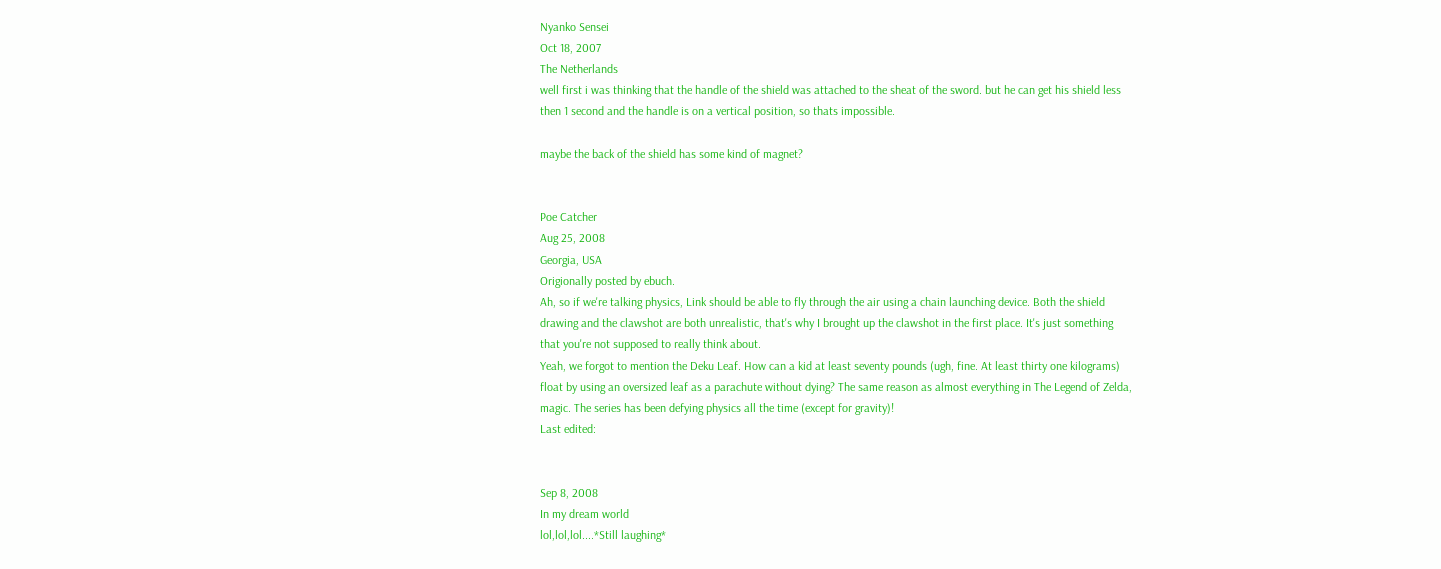Nyanko Sensei
Oct 18, 2007
The Netherlands
well first i was thinking that the handle of the shield was attached to the sheat of the sword. but he can get his shield less then 1 second and the handle is on a vertical position, so thats impossible.

maybe the back of the shield has some kind of magnet?


Poe Catcher
Aug 25, 2008
Georgia, USA
Origionally posted by ebuch.
Ah, so if we're talking physics, Link should be able to fly through the air using a chain launching device. Both the shield drawing and the clawshot are both unrealistic, that's why I brought up the clawshot in the first place. It's just something that you're not supposed to really think about.
Yeah, we forgot to mention the Deku Leaf. How can a kid at least seventy pounds (ugh, fine. At least thirty one kilograms) float by using an oversized leaf as a parachute without dying? The same reason as almost everything in The Legend of Zelda, magic. The series has been defying physics all the time (except for gravity)!
Last edited:


Sep 8, 2008
In my dream world
lol,lol,lol....*Still laughing*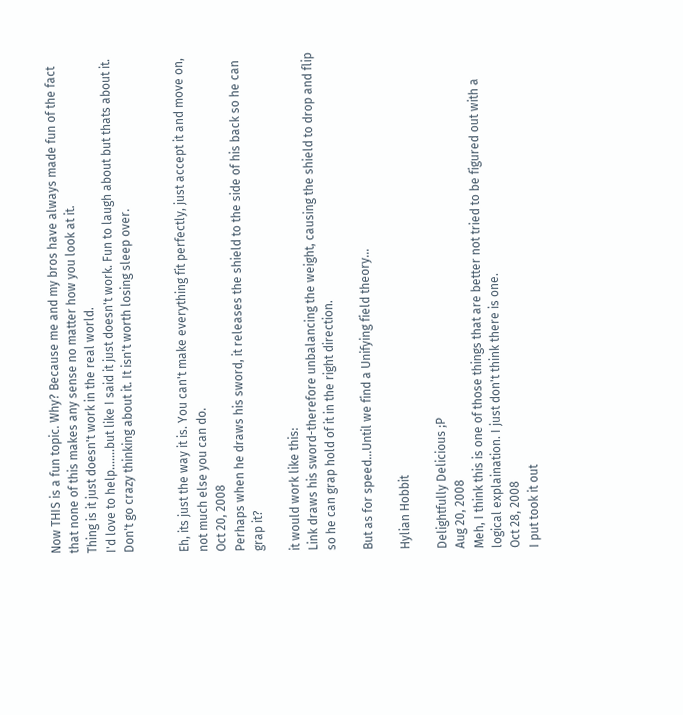Now THIS is a fun topic. Why? Because me and my bros have always made fun of the fact that none of this makes any sense no matter how you look at it.
Thing is it just doesn't work in the real world.
I'd love to help.......but like I said it just doesn't work. Fun to laugh about but thats about it. Don't go crazy thinking about it. It isn't worth losing sleep over.


Eh, its just the way it is. You can't make everything fit perfectly, just accept it and move on, not much else you can do.
Oct 20, 2008
Perhaps when he draws his sword, it releases the shield to the side of his back so he can grap it?

it would work like this:
Link draws his sword-therefore unbalancing the weight, causing the shield to drop and flip so he can grap hold of it in the right direction.

But as for speed...Until we find a Unifying field theory...

Hylian Hobbit

Delightfully Delicious ;P
Aug 20, 2008
Meh, I think this is one of those things that are better not tried to be figured out with a logical explaination. I just don't think there is one.
Oct 28, 2008
I put took it out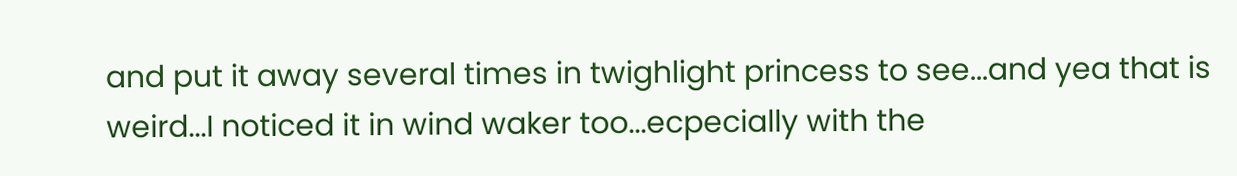and put it away several times in twighlight princess to see...and yea that is weird...I noticed it in wind waker too...ecpecially with the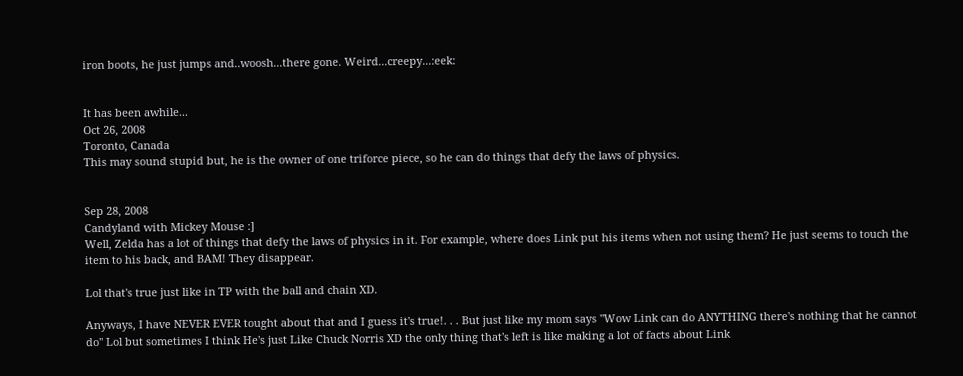iron boots, he just jumps and..woosh...there gone. Weird...creepy...:eek:


It has been awhile...
Oct 26, 2008
Toronto, Canada
This may sound stupid but, he is the owner of one triforce piece, so he can do things that defy the laws of physics.


Sep 28, 2008
Candyland with Mickey Mouse :]
Well, Zelda has a lot of things that defy the laws of physics in it. For example, where does Link put his items when not using them? He just seems to touch the item to his back, and BAM! They disappear.

Lol that's true just like in TP with the ball and chain XD.

Anyways, I have NEVER EVER tought about that and I guess it's true!. . . But just like my mom says "Wow Link can do ANYTHING there's nothing that he cannot do'' Lol but sometimes I think He's just Like Chuck Norris XD the only thing that's left is like making a lot of facts about Link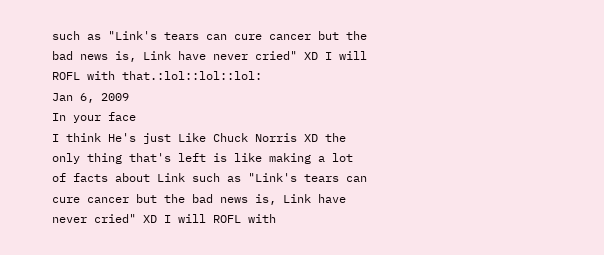such as "Link's tears can cure cancer but the bad news is, Link have never cried" XD I will ROFL with that.:lol::lol::lol:
Jan 6, 2009
In your face
I think He's just Like Chuck Norris XD the only thing that's left is like making a lot of facts about Link such as "Link's tears can cure cancer but the bad news is, Link have never cried" XD I will ROFL with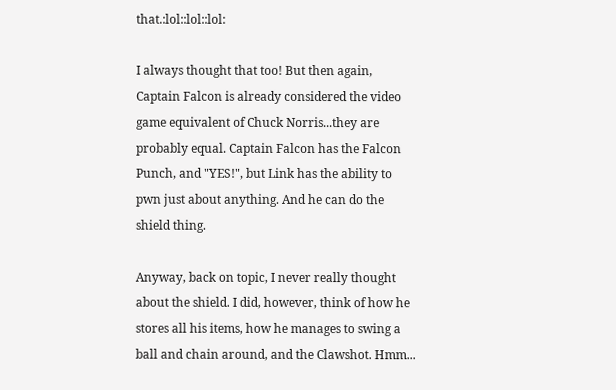that.:lol::lol::lol:

I always thought that too! But then again, Captain Falcon is already considered the video game equivalent of Chuck Norris...they are probably equal. Captain Falcon has the Falcon Punch, and "YES!", but Link has the ability to pwn just about anything. And he can do the shield thing.

Anyway, back on topic, I never really thought about the shield. I did, however, think of how he stores all his items, how he manages to swing a ball and chain around, and the Clawshot. Hmm...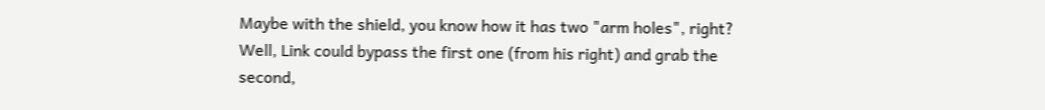Maybe with the shield, you know how it has two "arm holes", right? Well, Link could bypass the first one (from his right) and grab the second,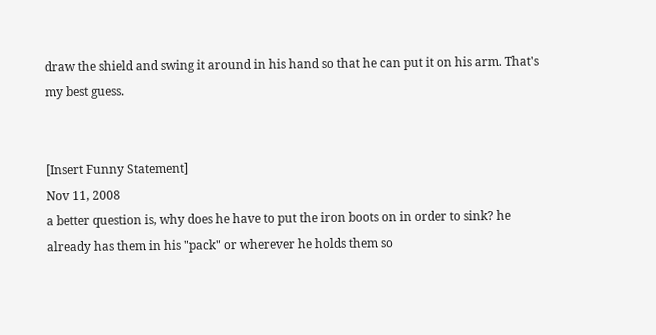draw the shield and swing it around in his hand so that he can put it on his arm. That's my best guess.


[Insert Funny Statement]
Nov 11, 2008
a better question is, why does he have to put the iron boots on in order to sink? he already has them in his "pack" or wherever he holds them so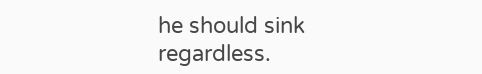he should sink regardless.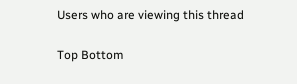Users who are viewing this thread

Top Bottom